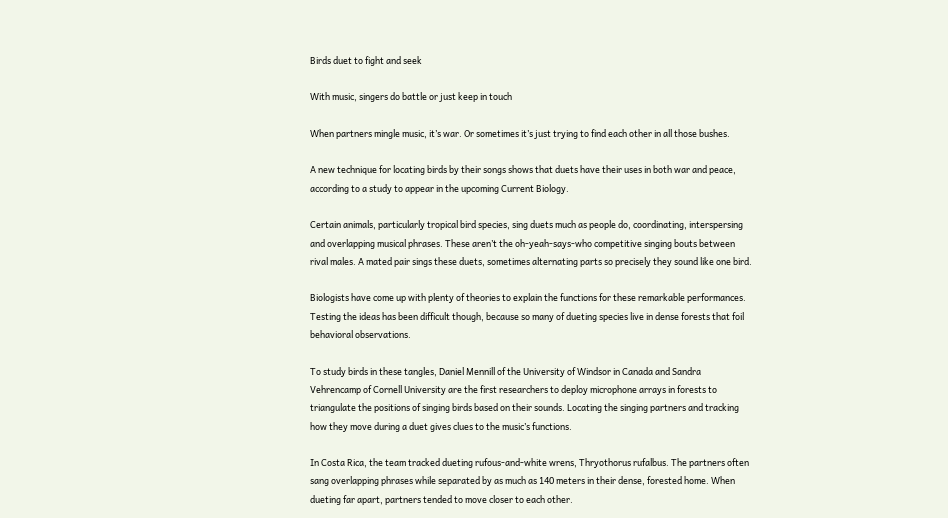Birds duet to fight and seek

With music, singers do battle or just keep in touch

When partners mingle music, it’s war. Or sometimes it’s just trying to find each other in all those bushes.

A new technique for locating birds by their songs shows that duets have their uses in both war and peace, according to a study to appear in the upcoming Current Biology.

Certain animals, particularly tropical bird species, sing duets much as people do, coordinating, interspersing and overlapping musical phrases. These aren’t the oh-yeah-says-who competitive singing bouts between rival males. A mated pair sings these duets, sometimes alternating parts so precisely they sound like one bird.

Biologists have come up with plenty of theories to explain the functions for these remarkable performances. Testing the ideas has been difficult though, because so many of dueting species live in dense forests that foil behavioral observations.

To study birds in these tangles, Daniel Mennill of the University of Windsor in Canada and Sandra Vehrencamp of Cornell University are the first researchers to deploy microphone arrays in forests to triangulate the positions of singing birds based on their sounds. Locating the singing partners and tracking how they move during a duet gives clues to the music’s functions.

In Costa Rica, the team tracked dueting rufous-and-white wrens, Thryothorus rufalbus. The partners often sang overlapping phrases while separated by as much as 140 meters in their dense, forested home. When dueting far apart, partners tended to move closer to each other.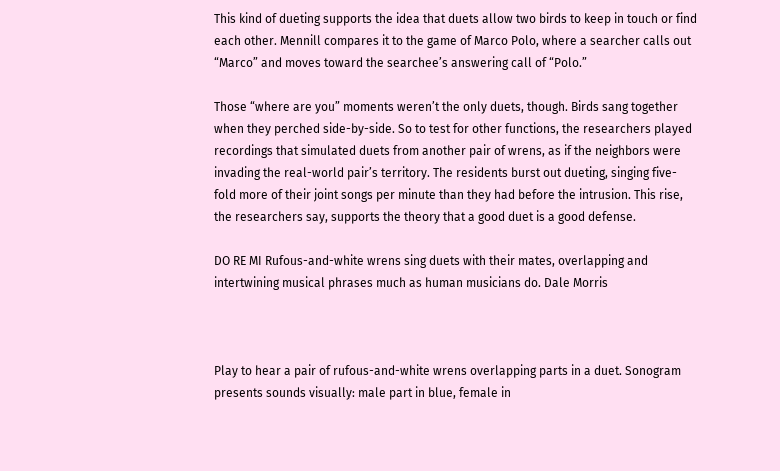This kind of dueting supports the idea that duets allow two birds to keep in touch or find each other. Mennill compares it to the game of Marco Polo, where a searcher calls out “Marco” and moves toward the searchee’s answering call of “Polo.”

Those “where are you” moments weren’t the only duets, though. Birds sang together when they perched side-by-side. So to test for other functions, the researchers played recordings that simulated duets from another pair of wrens, as if the neighbors were invading the real-world pair’s territory. The residents burst out dueting, singing five-fold more of their joint songs per minute than they had before the intrusion. This rise, the researchers say, supports the theory that a good duet is a good defense.

DO RE MI Rufous-and-white wrens sing duets with their mates, overlapping and intertwining musical phrases much as human musicians do. Dale Morris



Play to hear a pair of rufous-and-white wrens overlapping parts in a duet. Sonogram presents sounds visually: male part in blue, female in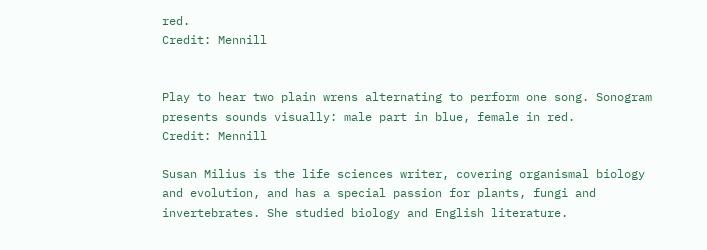red.
Credit: Mennill


Play to hear two plain wrens alternating to perform one song. Sonogram presents sounds visually: male part in blue, female in red.
Credit: Mennill

Susan Milius is the life sciences writer, covering organismal biology and evolution, and has a special passion for plants, fungi and invertebrates. She studied biology and English literature.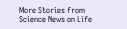More Stories from Science News on Life